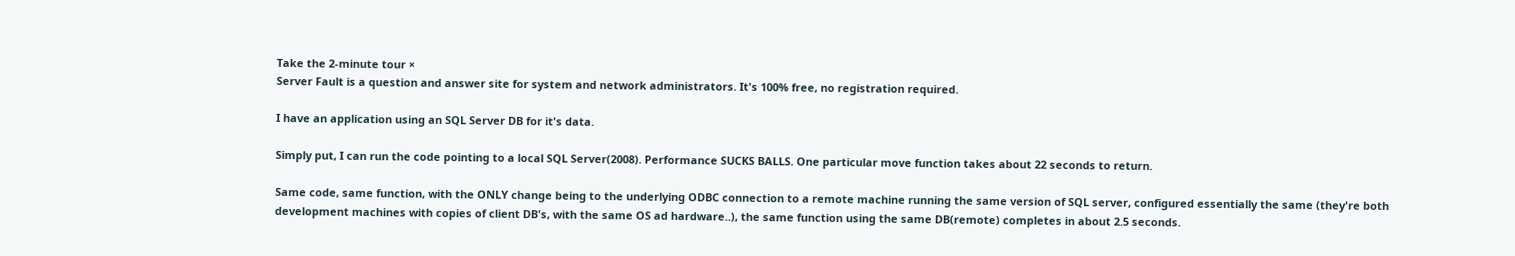Take the 2-minute tour ×
Server Fault is a question and answer site for system and network administrators. It's 100% free, no registration required.

I have an application using an SQL Server DB for it's data.

Simply put, I can run the code pointing to a local SQL Server(2008). Performance SUCKS BALLS. One particular move function takes about 22 seconds to return.

Same code, same function, with the ONLY change being to the underlying ODBC connection to a remote machine running the same version of SQL server, configured essentially the same (they're both development machines with copies of client DB's, with the same OS ad hardware..), the same function using the same DB(remote) completes in about 2.5 seconds.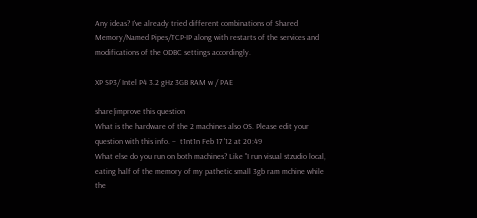Any ideas? I've already tried different combinations of Shared Memory/Named Pipes/TCP-IP along with restarts of the services and modifications of the ODBC settings accordingly.

XP SP3/ Intel P4 3.2 gHz 3GB RAM w / PAE

share|improve this question
What is the hardware of the 2 machines also OS. Please edit your question with this info. –  t1nt1n Feb 17 '12 at 20:49
What else do you run on both machines? Like "I run visual stzudio local, eating half of the memory of my pathetic small 3gb ram mchine while the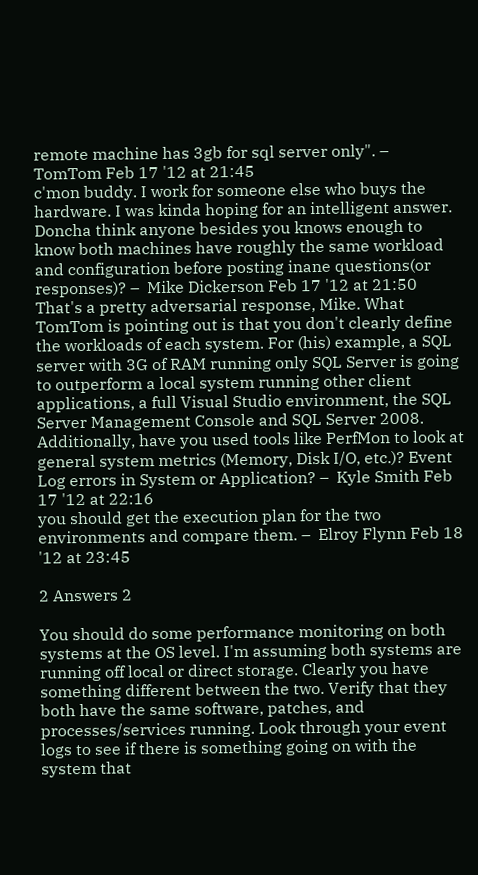remote machine has 3gb for sql server only". –  TomTom Feb 17 '12 at 21:45
c'mon buddy. I work for someone else who buys the hardware. I was kinda hoping for an intelligent answer. Doncha think anyone besides you knows enough to know both machines have roughly the same workload and configuration before posting inane questions(or responses)? –  Mike Dickerson Feb 17 '12 at 21:50
That's a pretty adversarial response, Mike. What TomTom is pointing out is that you don't clearly define the workloads of each system. For (his) example, a SQL server with 3G of RAM running only SQL Server is going to outperform a local system running other client applications, a full Visual Studio environment, the SQL Server Management Console and SQL Server 2008. Additionally, have you used tools like PerfMon to look at general system metrics (Memory, Disk I/O, etc.)? Event Log errors in System or Application? –  Kyle Smith Feb 17 '12 at 22:16
you should get the execution plan for the two environments and compare them. –  Elroy Flynn Feb 18 '12 at 23:45

2 Answers 2

You should do some performance monitoring on both systems at the OS level. I'm assuming both systems are running off local or direct storage. Clearly you have something different between the two. Verify that they both have the same software, patches, and processes/services running. Look through your event logs to see if there is something going on with the system that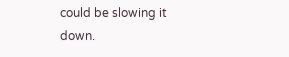could be slowing it down.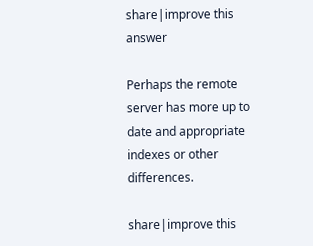share|improve this answer

Perhaps the remote server has more up to date and appropriate indexes or other differences.

share|improve this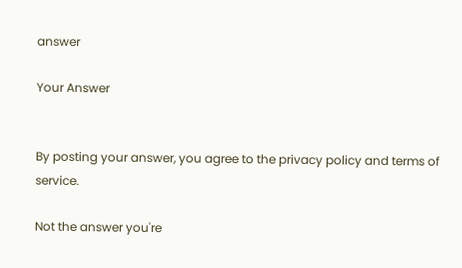answer

Your Answer


By posting your answer, you agree to the privacy policy and terms of service.

Not the answer you're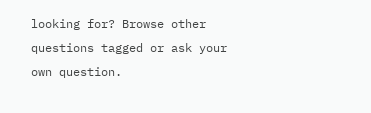looking for? Browse other questions tagged or ask your own question.